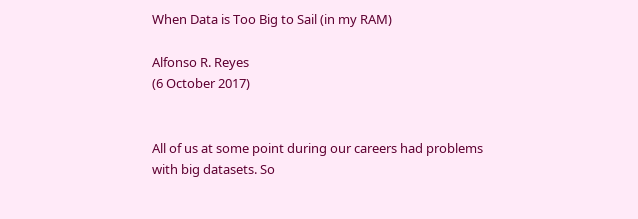When Data is Too Big to Sail (in my RAM)

Alfonso R. Reyes
(6 October 2017)


All of us at some point during our careers had problems with big datasets. So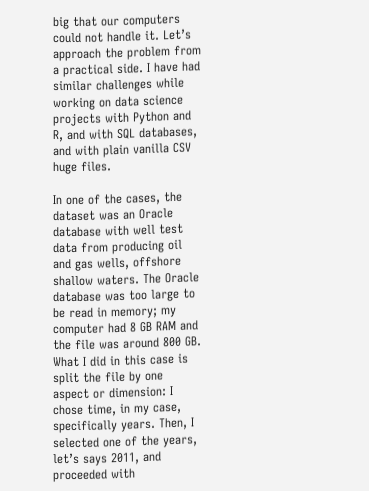big that our computers could not handle it. Let’s approach the problem from a practical side. I have had similar challenges while working on data science projects with Python and R, and with SQL databases, and with plain vanilla CSV huge files.

In one of the cases, the dataset was an Oracle database with well test data from producing oil and gas wells, offshore shallow waters. The Oracle database was too large to be read in memory; my computer had 8 GB RAM and the file was around 800 GB. What I did in this case is split the file by one aspect or dimension: I chose time, in my case, specifically years. Then, I selected one of the years, let’s says 2011, and proceeded with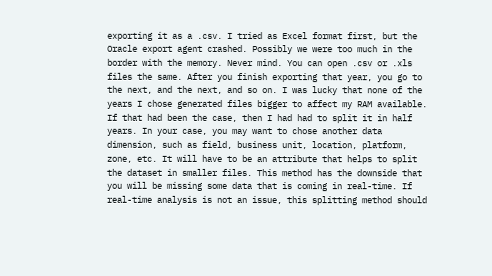exporting it as a .csv. I tried as Excel format first, but the Oracle export agent crashed. Possibly we were too much in the border with the memory. Never mind. You can open .csv or .xls files the same. After you finish exporting that year, you go to the next, and the next, and so on. I was lucky that none of the years I chose generated files bigger to affect my RAM available. If that had been the case, then I had had to split it in half years. In your case, you may want to chose another data dimension, such as field, business unit, location, platform, zone, etc. It will have to be an attribute that helps to split the dataset in smaller files. This method has the downside that you will be missing some data that is coming in real-time. If real-time analysis is not an issue, this splitting method should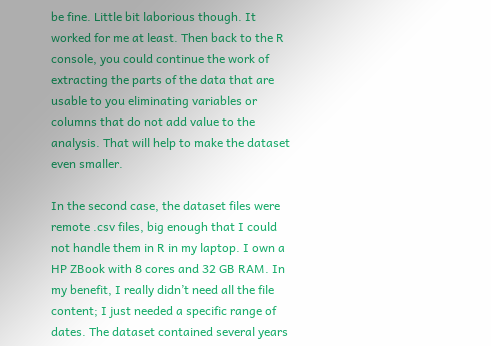be fine. Little bit laborious though. It worked for me at least. Then back to the R console, you could continue the work of extracting the parts of the data that are usable to you eliminating variables or columns that do not add value to the analysis. That will help to make the dataset even smaller.

In the second case, the dataset files were remote .csv files, big enough that I could not handle them in R in my laptop. I own a HP ZBook with 8 cores and 32 GB RAM. In my benefit, I really didn’t need all the file content; I just needed a specific range of dates. The dataset contained several years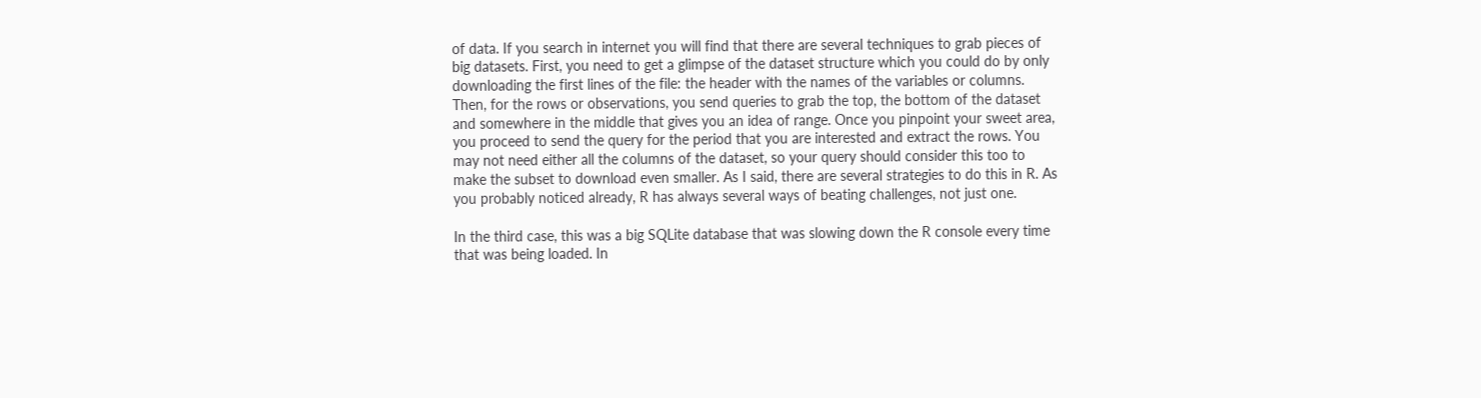of data. If you search in internet you will find that there are several techniques to grab pieces of big datasets. First, you need to get a glimpse of the dataset structure which you could do by only downloading the first lines of the file: the header with the names of the variables or columns. Then, for the rows or observations, you send queries to grab the top, the bottom of the dataset and somewhere in the middle that gives you an idea of range. Once you pinpoint your sweet area, you proceed to send the query for the period that you are interested and extract the rows. You may not need either all the columns of the dataset, so your query should consider this too to make the subset to download even smaller. As I said, there are several strategies to do this in R. As you probably noticed already, R has always several ways of beating challenges, not just one.

In the third case, this was a big SQLite database that was slowing down the R console every time that was being loaded. In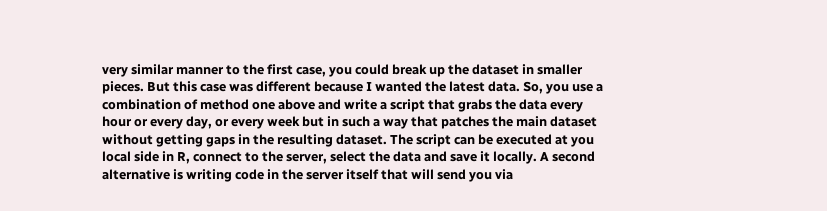very similar manner to the first case, you could break up the dataset in smaller pieces. But this case was different because I wanted the latest data. So, you use a combination of method one above and write a script that grabs the data every hour or every day, or every week but in such a way that patches the main dataset without getting gaps in the resulting dataset. The script can be executed at you local side in R, connect to the server, select the data and save it locally. A second alternative is writing code in the server itself that will send you via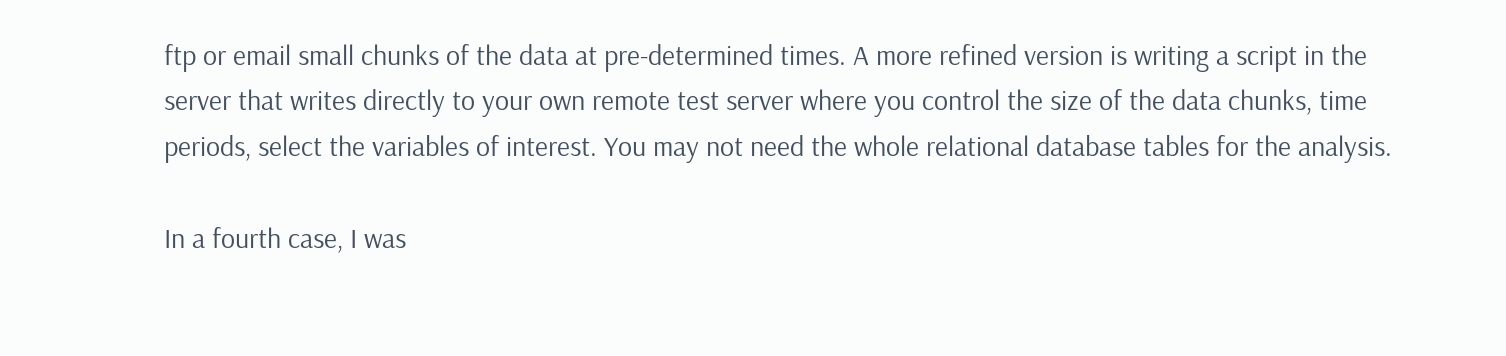ftp or email small chunks of the data at pre-determined times. A more refined version is writing a script in the server that writes directly to your own remote test server where you control the size of the data chunks, time periods, select the variables of interest. You may not need the whole relational database tables for the analysis.

In a fourth case, I was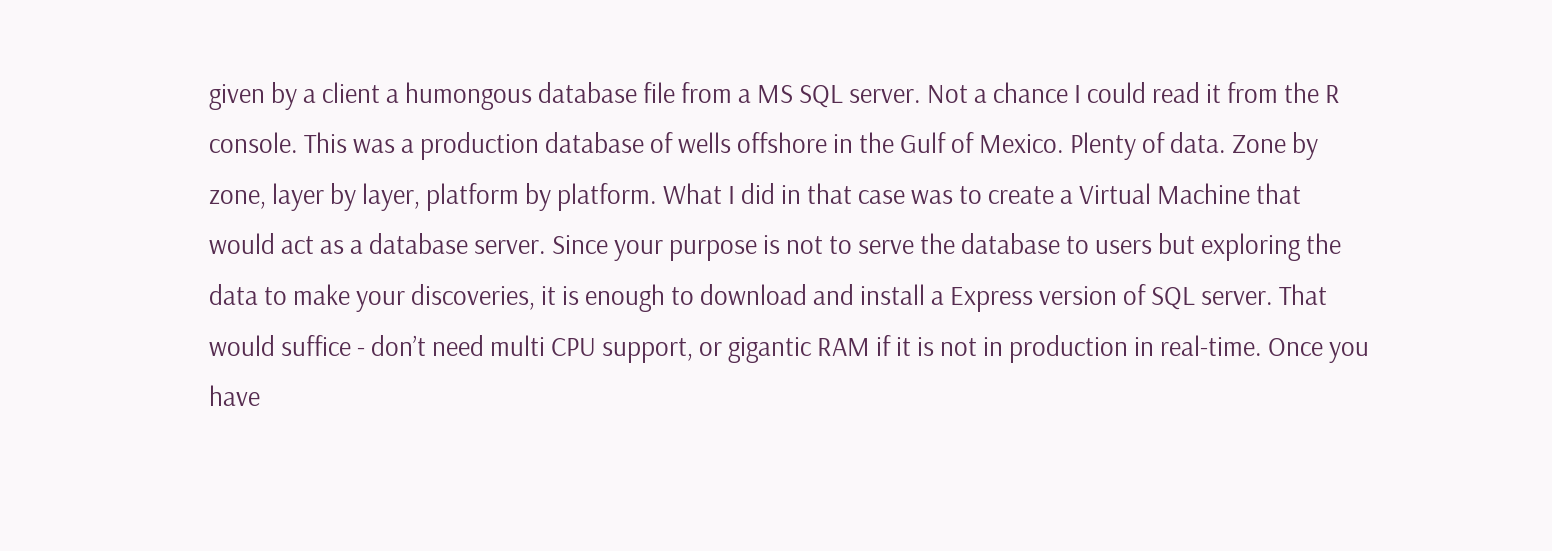given by a client a humongous database file from a MS SQL server. Not a chance I could read it from the R console. This was a production database of wells offshore in the Gulf of Mexico. Plenty of data. Zone by zone, layer by layer, platform by platform. What I did in that case was to create a Virtual Machine that would act as a database server. Since your purpose is not to serve the database to users but exploring the data to make your discoveries, it is enough to download and install a Express version of SQL server. That would suffice - don’t need multi CPU support, or gigantic RAM if it is not in production in real-time. Once you have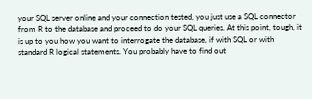your SQL server online and your connection tested, you just use a SQL connector from R to the database and proceed to do your SQL queries. At this point, tough, it is up to you how you want to interrogate the database, if with SQL or with standard R logical statements. You probably have to find out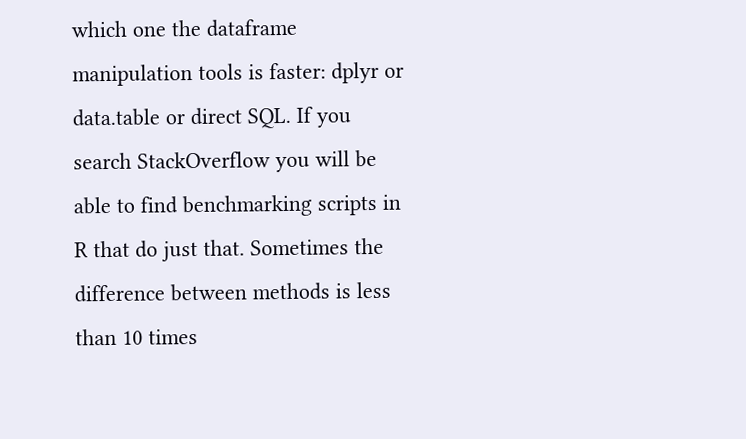which one the dataframe manipulation tools is faster: dplyr or data.table or direct SQL. If you search StackOverflow you will be able to find benchmarking scripts in R that do just that. Sometimes the difference between methods is less than 10 times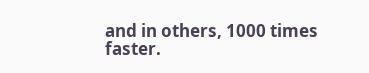and in others, 1000 times faster.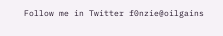Follow me in Twitter f0nzie@oilgains